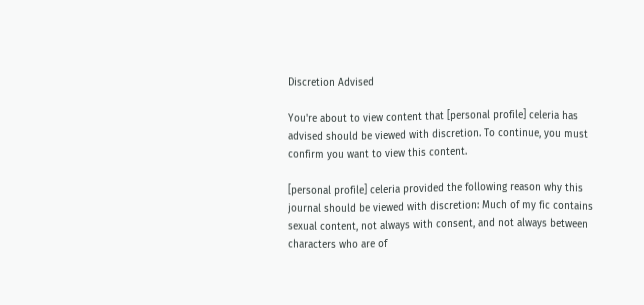Discretion Advised

You're about to view content that [personal profile] celeria has advised should be viewed with discretion. To continue, you must confirm you want to view this content.

[personal profile] celeria provided the following reason why this journal should be viewed with discretion: Much of my fic contains sexual content, not always with consent, and not always between characters who are of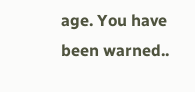age. You have been warned..